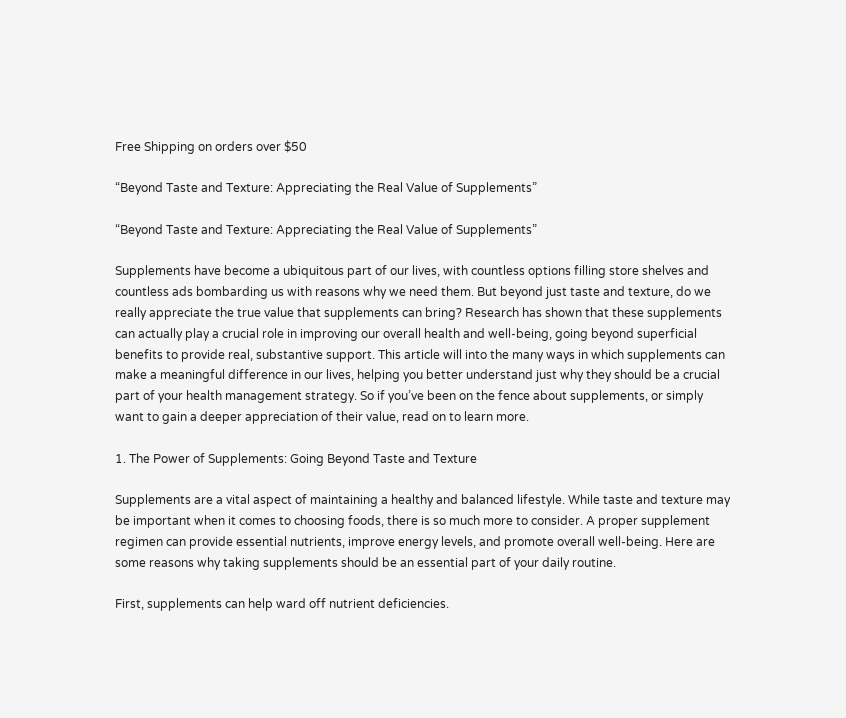Free Shipping on orders over $50

“Beyond Taste and Texture: Appreciating the Real Value of Supplements”

“Beyond Taste and Texture: Appreciating the Real Value of Supplements”

Supplements have become a ubiquitous part of our lives, with countless options filling store shelves and countless ads bombarding us with reasons why we need them. But beyond just taste and texture, do we really appreciate the true value that supplements can bring? Research has shown that these supplements can actually play a crucial role in improving our overall health and well-being, going beyond superficial benefits to provide real, substantive support. This article will into the many ways in which supplements can make a meaningful difference in our lives, helping you better understand just why they should be a crucial part of your health management strategy. So if you’ve been on the fence about supplements, or simply want to gain a deeper appreciation of their value, read on to learn more.

1. The Power of Supplements: Going Beyond Taste and Texture

Supplements are a vital aspect of maintaining a healthy and balanced lifestyle. While taste and texture may be important when it comes to choosing foods, there is so much more to consider. A proper supplement regimen can provide essential nutrients, improve energy levels, and promote overall well-being. Here are some reasons why taking supplements should be an essential part of your daily routine.

First, supplements can help ward off nutrient deficiencies.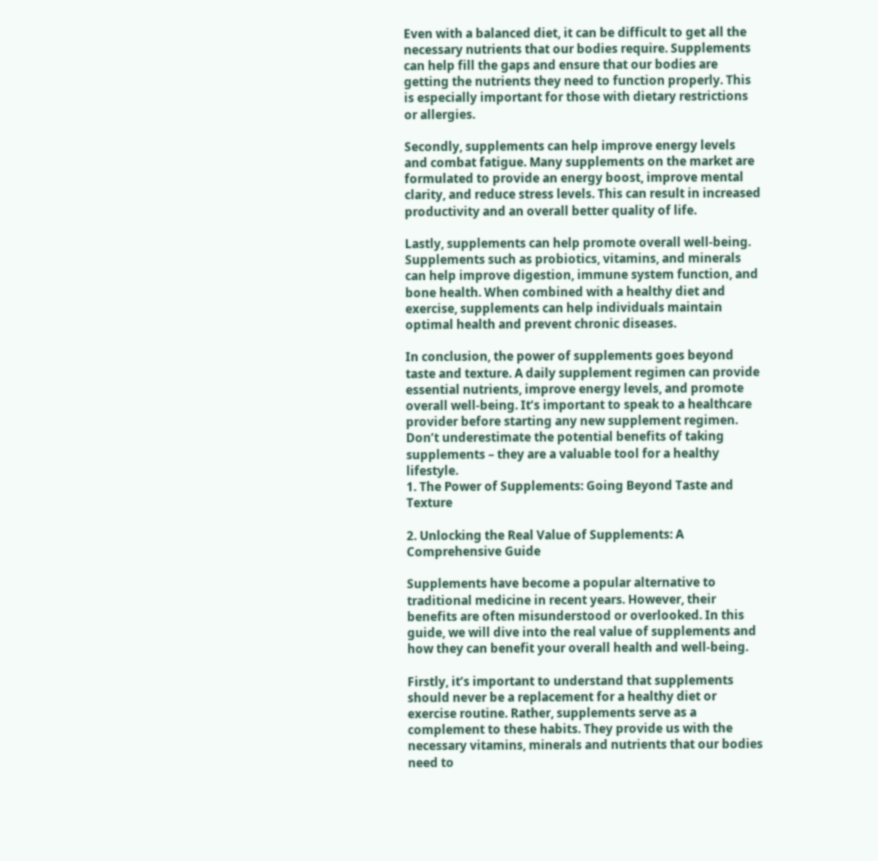Even with a balanced diet, it can be difficult to get all the necessary nutrients that our bodies require. Supplements can help fill the gaps and ensure that our bodies are getting the nutrients they need to function properly. This is especially important for those with dietary restrictions or allergies.

Secondly, supplements can help improve energy levels and combat fatigue. Many supplements on the market are formulated to provide an energy boost, improve mental clarity, and reduce stress levels. This can result in increased productivity and an overall better quality of life.

Lastly, supplements can help promote overall well-being. Supplements such as probiotics, vitamins, and minerals can help improve digestion, immune system function, and bone health. When combined with a healthy diet and exercise, supplements can help individuals maintain optimal health and prevent chronic diseases.

In conclusion, the power of supplements goes beyond taste and texture. A daily supplement regimen can provide essential nutrients, improve energy levels, and promote overall well-being. It’s important to speak to a healthcare provider before starting any new supplement regimen. Don’t underestimate the potential benefits of taking supplements – they are a valuable tool for a healthy lifestyle.
1. The Power of Supplements: Going Beyond Taste and Texture

2. Unlocking the Real Value of Supplements: A Comprehensive Guide

Supplements have become a popular alternative to traditional medicine in recent years. However, their benefits are often misunderstood or overlooked. In this guide, we will dive into the real value of supplements and how they can benefit your overall health and well-being.

Firstly, it’s important to understand that supplements should never be a replacement for a healthy diet or exercise routine. Rather, supplements serve as a complement to these habits. They provide us with the necessary vitamins, minerals and nutrients that our bodies need to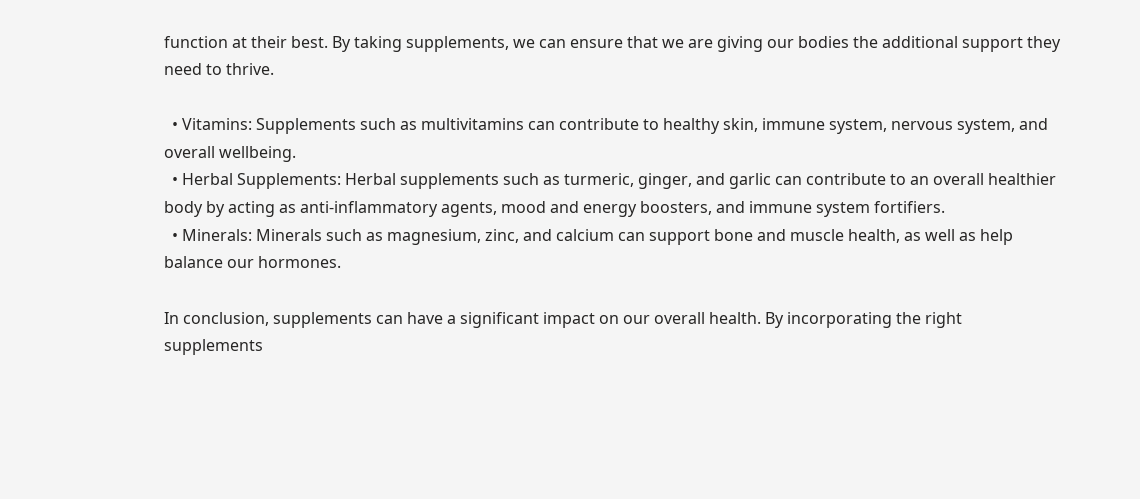function at their best. By taking supplements, we can ensure that we are giving our bodies the additional support they need to thrive.

  • Vitamins: Supplements such as multivitamins can contribute to healthy skin, immune system, nervous system, and overall wellbeing.
  • Herbal Supplements: Herbal supplements such as turmeric, ginger, and garlic can contribute to an overall healthier body by acting as anti-inflammatory agents, mood and energy boosters, and immune system fortifiers.
  • Minerals: Minerals such as magnesium, zinc, and calcium can support bone and muscle health, as well as help balance our hormones.

In conclusion, supplements can have a significant impact on our overall health. By incorporating the right supplements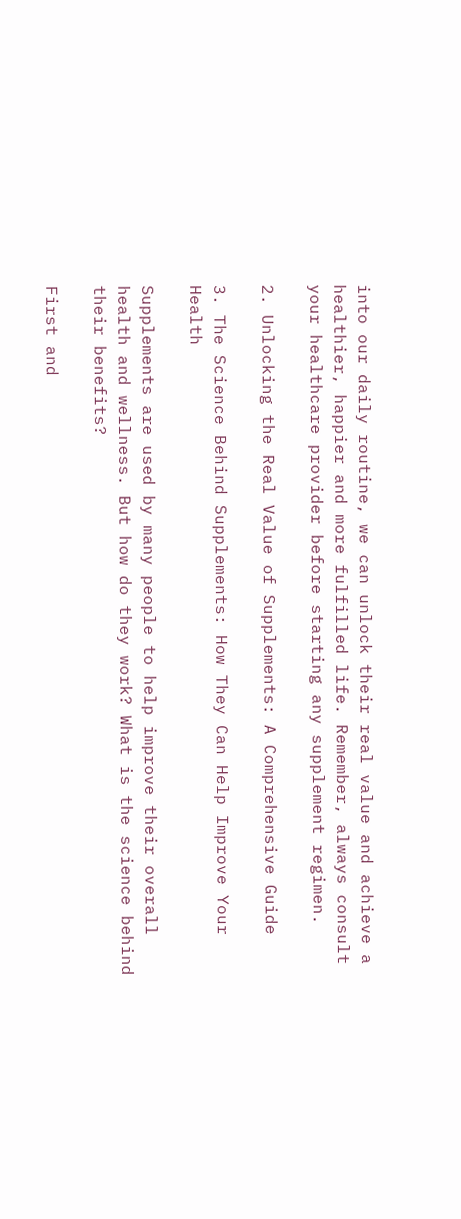into our daily routine, we can unlock their real value and achieve a healthier, happier and more fulfilled life. Remember, always consult your healthcare provider before starting any supplement regimen.

2. Unlocking the Real Value of Supplements: A Comprehensive Guide

3. The Science Behind Supplements: How They Can Help Improve Your Health

Supplements are used by many people to help improve their overall health and wellness. But how do they work? What is the science behind their benefits?

First and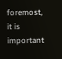foremost, it is important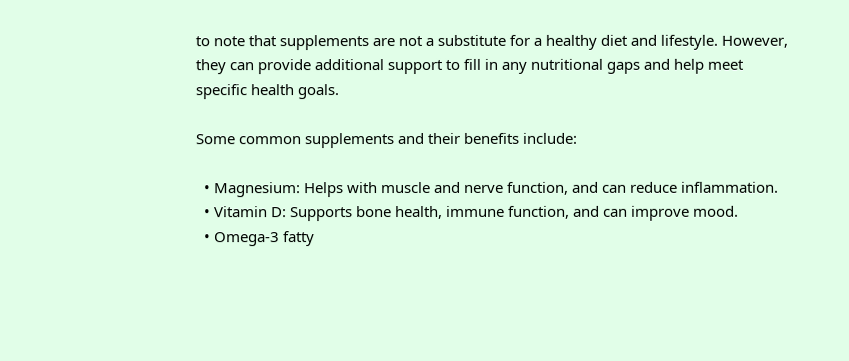to note that supplements are not a substitute for a healthy diet and lifestyle. However, they can provide additional support to fill in any nutritional gaps and help meet specific health goals.

Some common supplements and their benefits include:

  • Magnesium: Helps with muscle and nerve function, and can reduce inflammation.
  • Vitamin D: Supports bone health, immune function, and can improve mood.
  • Omega-3 fatty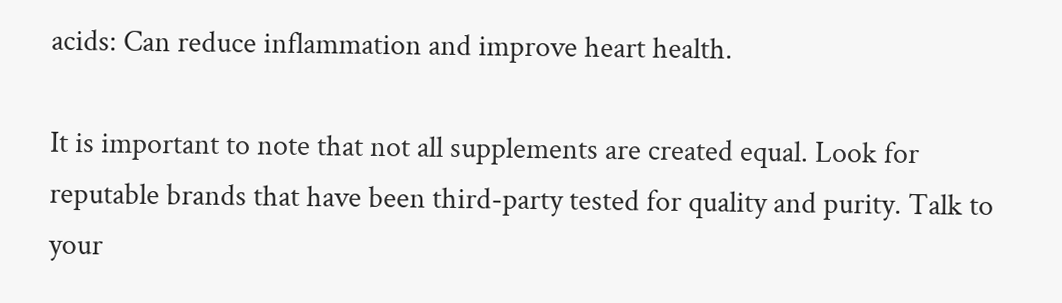acids: Can reduce inflammation and improve heart health.

It is important to note that not all supplements are created equal. Look for reputable brands that have been third-party tested for quality and purity. Talk to your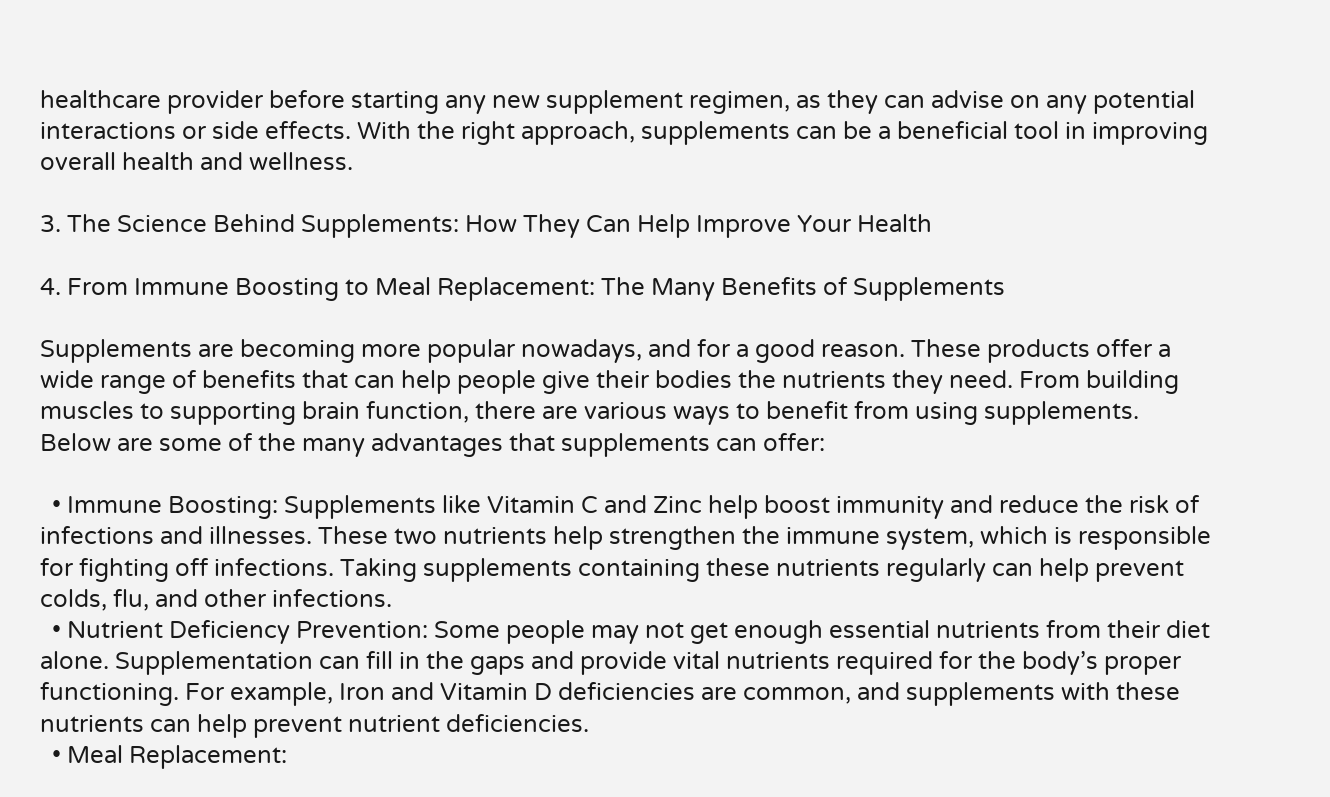healthcare provider before starting any new supplement regimen, as they can advise on any potential interactions or side effects. With the right approach, supplements can be a beneficial tool in improving overall health and wellness.

3. The Science Behind Supplements: How They Can Help Improve Your Health

4. From Immune Boosting to Meal Replacement: The Many Benefits of Supplements

Supplements are becoming more popular nowadays, and for a good reason. These products offer a wide range of benefits that can help people give their bodies the nutrients they need. From building muscles to supporting brain function, there are various ways to benefit from using supplements. Below are some of the many advantages that supplements can offer:

  • Immune Boosting: Supplements like Vitamin C and Zinc help boost immunity and reduce the risk of infections and illnesses. These two nutrients help strengthen the immune system, which is responsible for fighting off infections. Taking supplements containing these nutrients regularly can help prevent colds, flu, and other infections.
  • Nutrient Deficiency Prevention: Some people may not get enough essential nutrients from their diet alone. Supplementation can fill in the gaps and provide vital nutrients required for the body’s proper functioning. For example, Iron and Vitamin D deficiencies are common, and supplements with these nutrients can help prevent nutrient deficiencies.
  • Meal Replacement: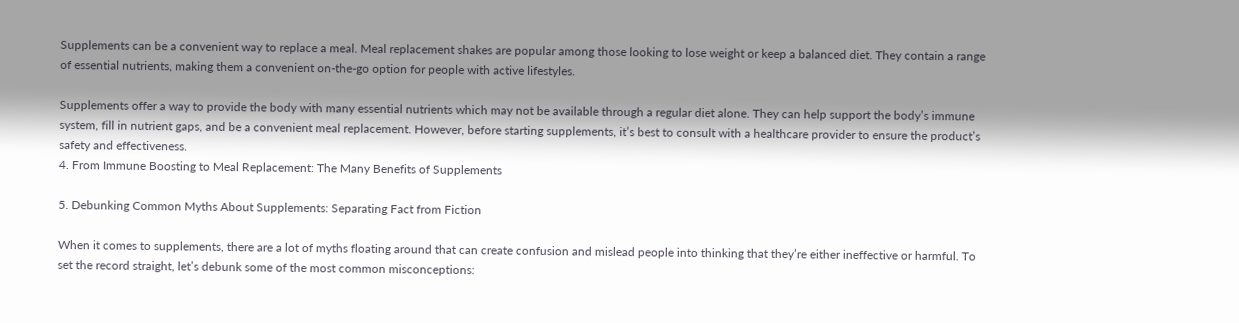Supplements can be a convenient way to replace a meal. Meal replacement shakes are popular among those looking to lose weight or keep a balanced diet. They contain a range of essential nutrients, making them a convenient on-the-go option for people with active lifestyles.

Supplements offer a way to provide the body with many essential nutrients which may not be available through a regular diet alone. They can help support the body’s immune system, fill in nutrient gaps, and be a convenient meal replacement. However, before starting supplements, it’s best to consult with a healthcare provider to ensure the product’s safety and effectiveness.
4. From Immune Boosting to Meal Replacement: The Many Benefits of Supplements

5. Debunking Common Myths About Supplements: Separating Fact from Fiction

When it comes to supplements, there are a lot of myths floating around that can create confusion and mislead people into thinking that they’re either ineffective or harmful. To set the record straight, let’s debunk some of the most common misconceptions: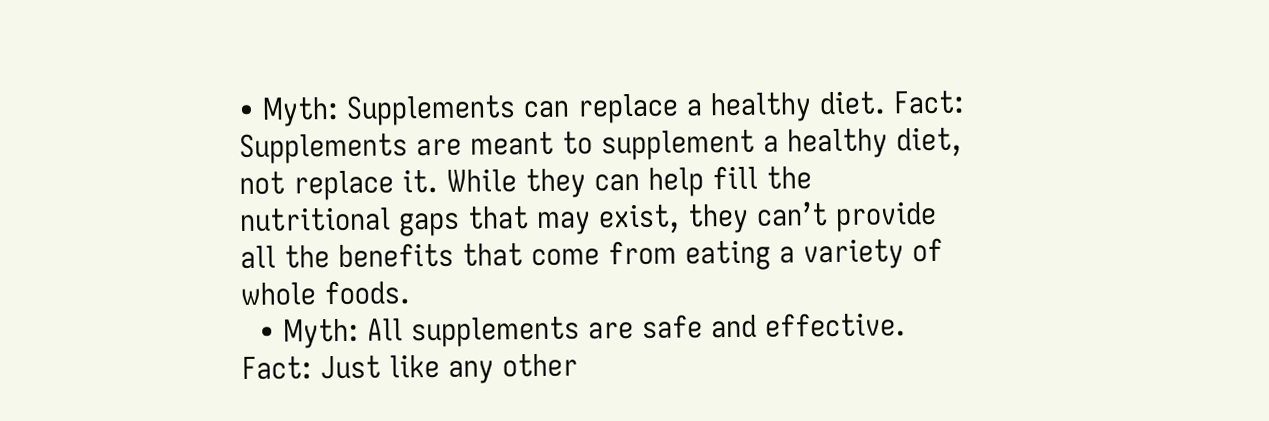• Myth: Supplements can replace a healthy diet. Fact: Supplements are meant to supplement a healthy diet, not replace it. While they can help fill the nutritional gaps that may exist, they can’t provide all the benefits that come from eating a variety of whole foods.
  • Myth: All supplements are safe and effective. Fact: Just like any other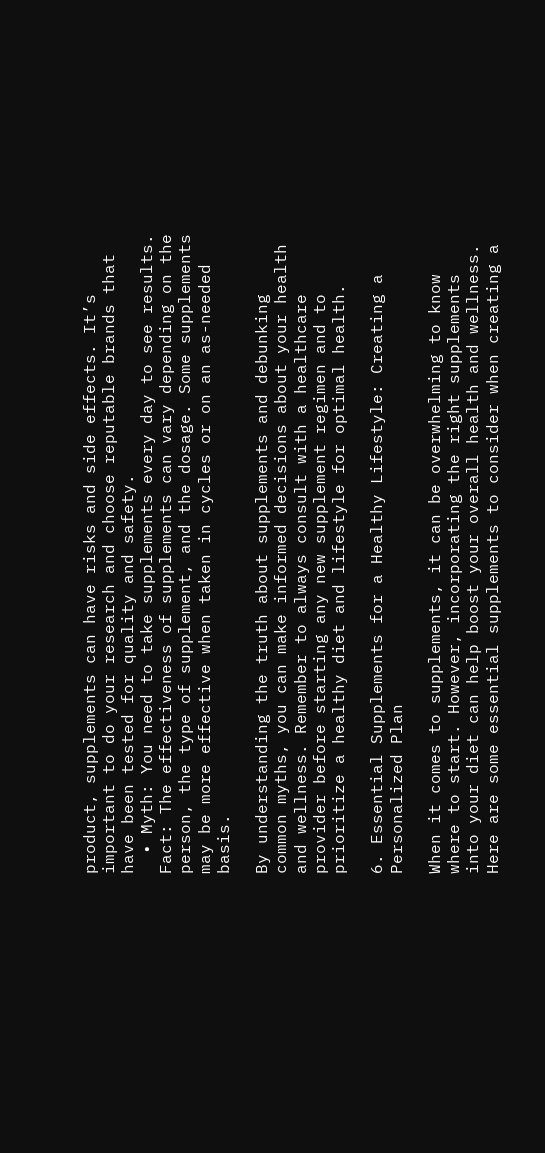product, supplements can have risks and side effects. It’s important to do your research and choose reputable brands that have been tested for quality and safety.
  • Myth: You need to take supplements every day to see results. Fact: The effectiveness of supplements can vary depending on the person, the type of supplement, and the dosage. Some supplements may be more effective when taken in cycles or on an as-needed basis.

By understanding the truth about supplements and debunking common myths, you can make informed decisions about your health and wellness. Remember to always consult with a healthcare provider before starting any new supplement regimen and to prioritize a healthy diet and lifestyle for optimal health.

6. Essential Supplements for a Healthy Lifestyle: Creating a Personalized Plan

When it comes to supplements, it can be overwhelming to know where to start. However, incorporating the right supplements into your diet can help boost your overall health and wellness. Here are some essential supplements to consider when creating a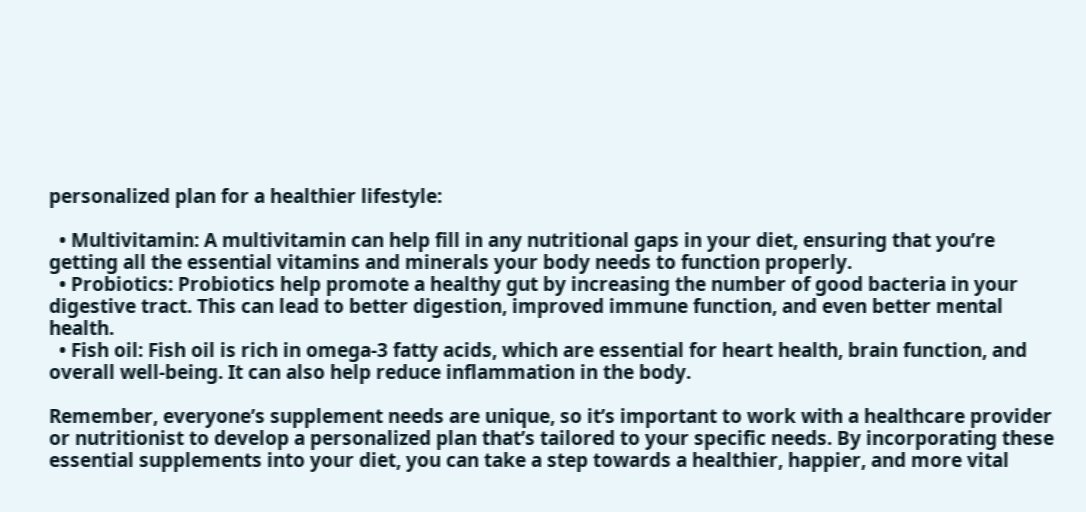personalized plan for a healthier lifestyle:

  • Multivitamin: A multivitamin can help fill in any nutritional gaps in your diet, ensuring that you’re getting all the essential vitamins and minerals your body needs to function properly.
  • Probiotics: Probiotics help promote a healthy gut by increasing the number of good bacteria in your digestive tract. This can lead to better digestion, improved immune function, and even better mental health.
  • Fish oil: Fish oil is rich in omega-3 fatty acids, which are essential for heart health, brain function, and overall well-being. It can also help reduce inflammation in the body.

Remember, everyone’s supplement needs are unique, so it’s important to work with a healthcare provider or nutritionist to develop a personalized plan that’s tailored to your specific needs. By incorporating these essential supplements into your diet, you can take a step towards a healthier, happier, and more vital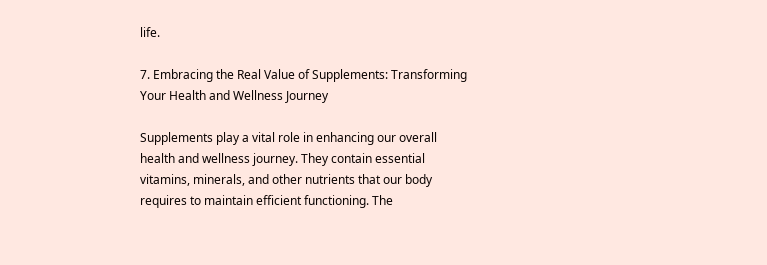life.

7. Embracing the Real Value of Supplements: Transforming Your Health and Wellness Journey

Supplements play a vital role in enhancing our overall health and wellness journey. They contain essential vitamins, minerals, and other nutrients that our body requires to maintain efficient functioning. The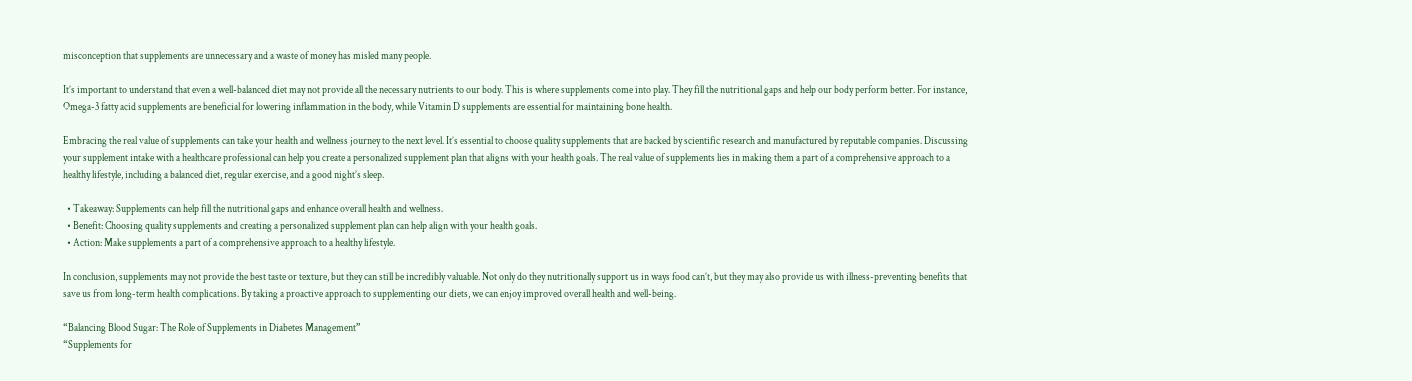misconception that supplements are unnecessary and a waste of money has misled many people.

It’s important to understand that even a well-balanced diet may not provide all the necessary nutrients to our body. This is where supplements come into play. They fill the nutritional gaps and help our body perform better. For instance, Omega-3 fatty acid supplements are beneficial for lowering inflammation in the body, while Vitamin D supplements are essential for maintaining bone health.

Embracing the real value of supplements can take your health and wellness journey to the next level. It’s essential to choose quality supplements that are backed by scientific research and manufactured by reputable companies. Discussing your supplement intake with a healthcare professional can help you create a personalized supplement plan that aligns with your health goals. The real value of supplements lies in making them a part of a comprehensive approach to a healthy lifestyle, including a balanced diet, regular exercise, and a good night’s sleep.

  • Takeaway: Supplements can help fill the nutritional gaps and enhance overall health and wellness.
  • Benefit: Choosing quality supplements and creating a personalized supplement plan can help align with your health goals.
  • Action: Make supplements a part of a comprehensive approach to a healthy lifestyle.

In conclusion, supplements may not provide the best taste or texture, but they can still be incredibly valuable. Not only do they nutritionally support us in ways food can’t, but they may also provide us with illness-preventing benefits that save us from long-term health complications. By taking a proactive approach to supplementing our diets, we can enjoy improved overall health and well-being.

“Balancing Blood Sugar: The Role of Supplements in Diabetes Management”
“Supplements for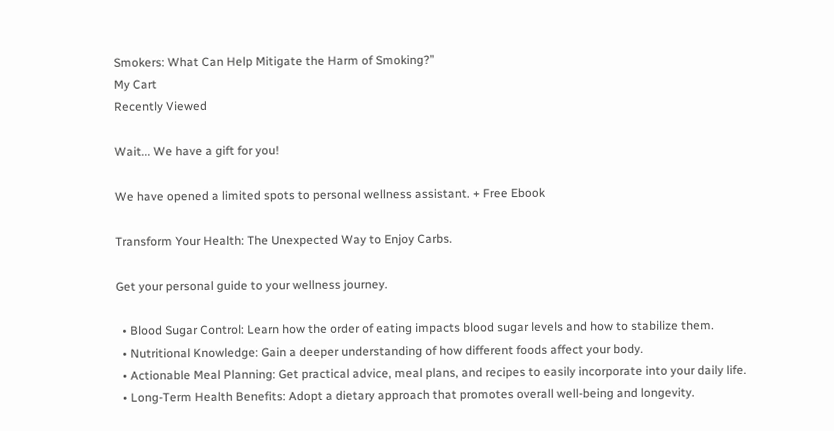Smokers: What Can Help Mitigate the Harm of Smoking?”
My Cart
Recently Viewed

Wait... We have a gift for you!

We have opened a limited spots to personal wellness assistant. + Free Ebook

Transform Your Health: The Unexpected Way to Enjoy Carbs.

Get your personal guide to your wellness journey.

  • Blood Sugar Control: Learn how the order of eating impacts blood sugar levels and how to stabilize them.
  • Nutritional Knowledge: Gain a deeper understanding of how different foods affect your body.
  • Actionable Meal Planning: Get practical advice, meal plans, and recipes to easily incorporate into your daily life.
  • Long-Term Health Benefits: Adopt a dietary approach that promotes overall well-being and longevity.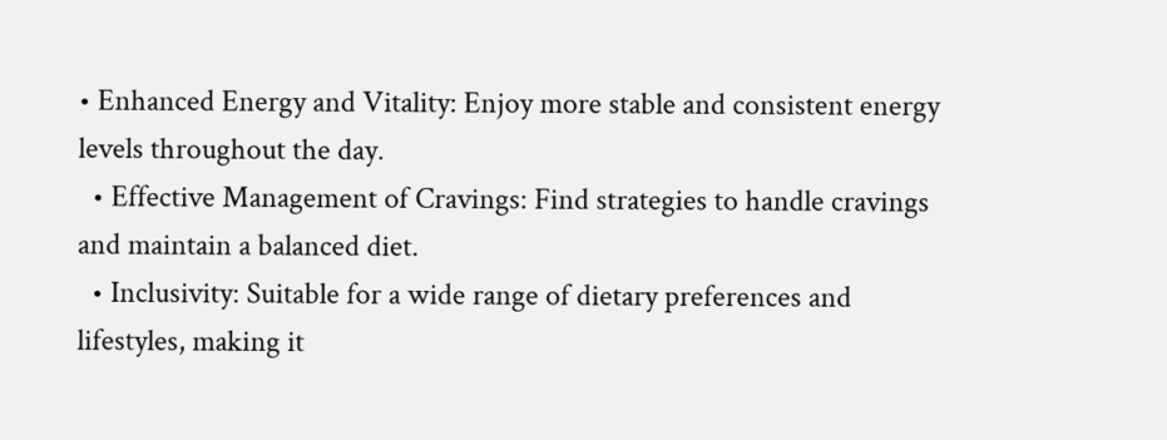• Enhanced Energy and Vitality: Enjoy more stable and consistent energy levels throughout the day.
  • Effective Management of Cravings: Find strategies to handle cravings and maintain a balanced diet.
  • Inclusivity: Suitable for a wide range of dietary preferences and lifestyles, making it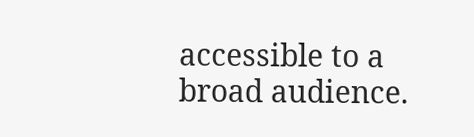accessible to a broad audience.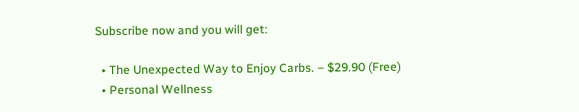Subscribe now and you will get:

  • The Unexpected Way to Enjoy Carbs. – $29.90 (Free)
  • Personal Wellness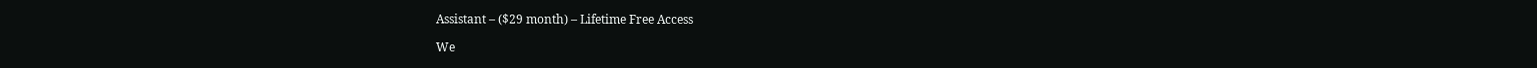Assistant – ($29 month) – Lifetime Free Access

We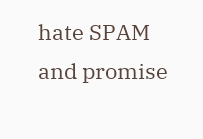hate SPAM and promise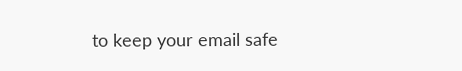to keep your email safe